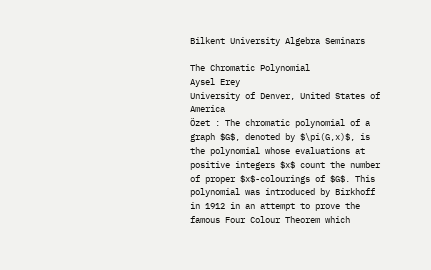Bilkent University Algebra Seminars

The Chromatic Polynomial
Aysel Erey
University of Denver, United States of America
Özet : The chromatic polynomial of a graph $G$, denoted by $\pi(G,x)$, is the polynomial whose evaluations at positive integers $x$ count the number of proper $x$-colourings of $G$. This polynomial was introduced by Birkhoff in 1912 in an attempt to prove the famous Four Colour Theorem which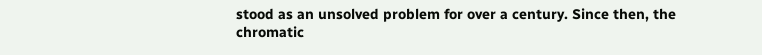stood as an unsolved problem for over a century. Since then, the chromatic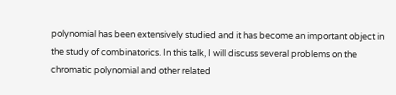polynomial has been extensively studied and it has become an important object in the study of combinatorics. In this talk, I will discuss several problems on the chromatic polynomial and other related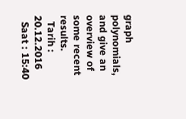graph polynomials, and give an overview of some recent results.
  Tarih : 20.12.2016
  Saat : 15:40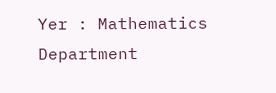Yer : Mathematics Department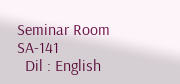Seminar Room SA-141
  Dil : English